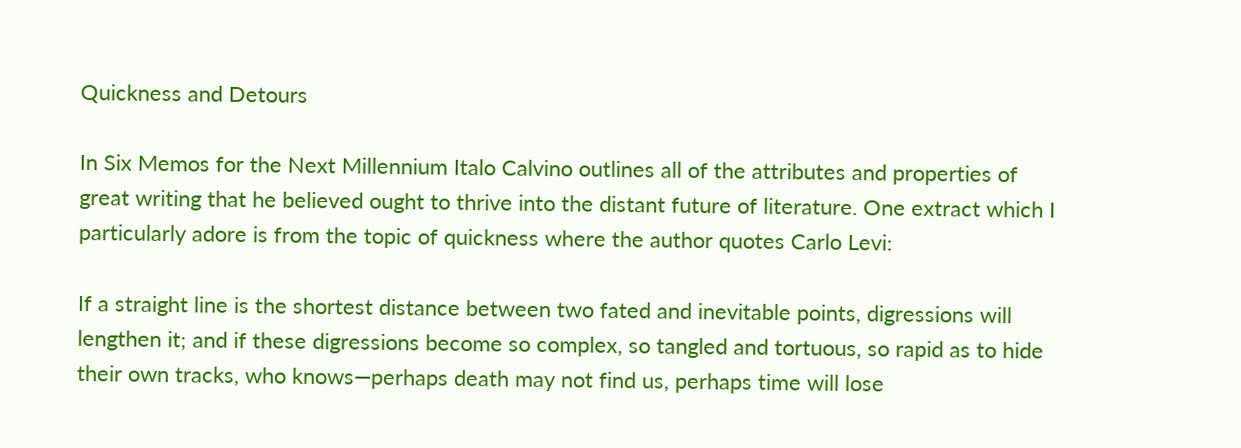Quickness and Detours

In Six Memos for the Next Millennium Italo Calvino outlines all of the attributes and properties of great writing that he believed ought to thrive into the distant future of literature. One extract which I particularly adore is from the topic of quickness where the author quotes Carlo Levi:

If a straight line is the shortest distance between two fated and inevitable points, digressions will lengthen it; and if these digressions become so complex, so tangled and tortuous, so rapid as to hide their own tracks, who knows—perhaps death may not find us, perhaps time will lose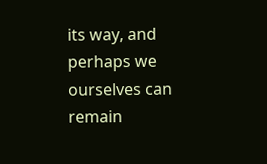its way, and perhaps we ourselves can remain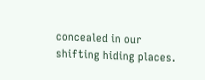concealed in our shifting hiding places.